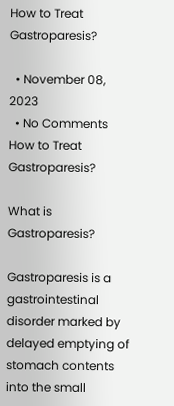How to Treat Gastroparesis?

  • November 08, 2023
  • No Comments
How to Treat Gastroparesis?

What is Gastroparesis?

Gastroparesis is a gastrointestinal disorder marked by delayed emptying of stomach contents into the small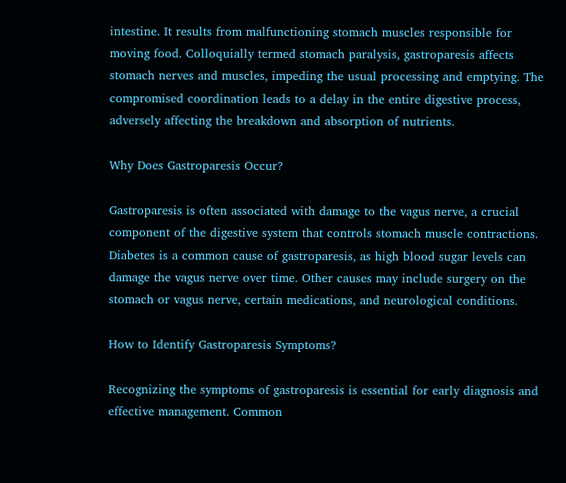intestine. It results from malfunctioning stomach muscles responsible for moving food. Colloquially termed stomach paralysis, gastroparesis affects stomach nerves and muscles, impeding the usual processing and emptying. The compromised coordination leads to a delay in the entire digestive process, adversely affecting the breakdown and absorption of nutrients.

Why Does Gastroparesis Occur?

Gastroparesis is often associated with damage to the vagus nerve, a crucial component of the digestive system that controls stomach muscle contractions. Diabetes is a common cause of gastroparesis, as high blood sugar levels can damage the vagus nerve over time. Other causes may include surgery on the stomach or vagus nerve, certain medications, and neurological conditions.

How to Identify Gastroparesis Symptoms?

Recognizing the symptoms of gastroparesis is essential for early diagnosis and effective management. Common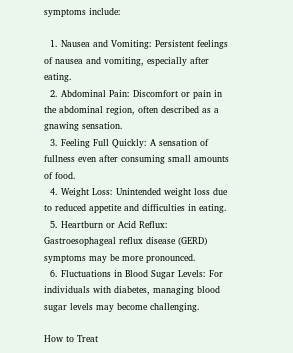symptoms include:

  1. Nausea and Vomiting: Persistent feelings of nausea and vomiting, especially after eating.
  2. Abdominal Pain: Discomfort or pain in the abdominal region, often described as a gnawing sensation.
  3. Feeling Full Quickly: A sensation of fullness even after consuming small amounts of food.
  4. Weight Loss: Unintended weight loss due to reduced appetite and difficulties in eating.
  5. Heartburn or Acid Reflux: Gastroesophageal reflux disease (GERD) symptoms may be more pronounced.
  6. Fluctuations in Blood Sugar Levels: For individuals with diabetes, managing blood sugar levels may become challenging.

How to Treat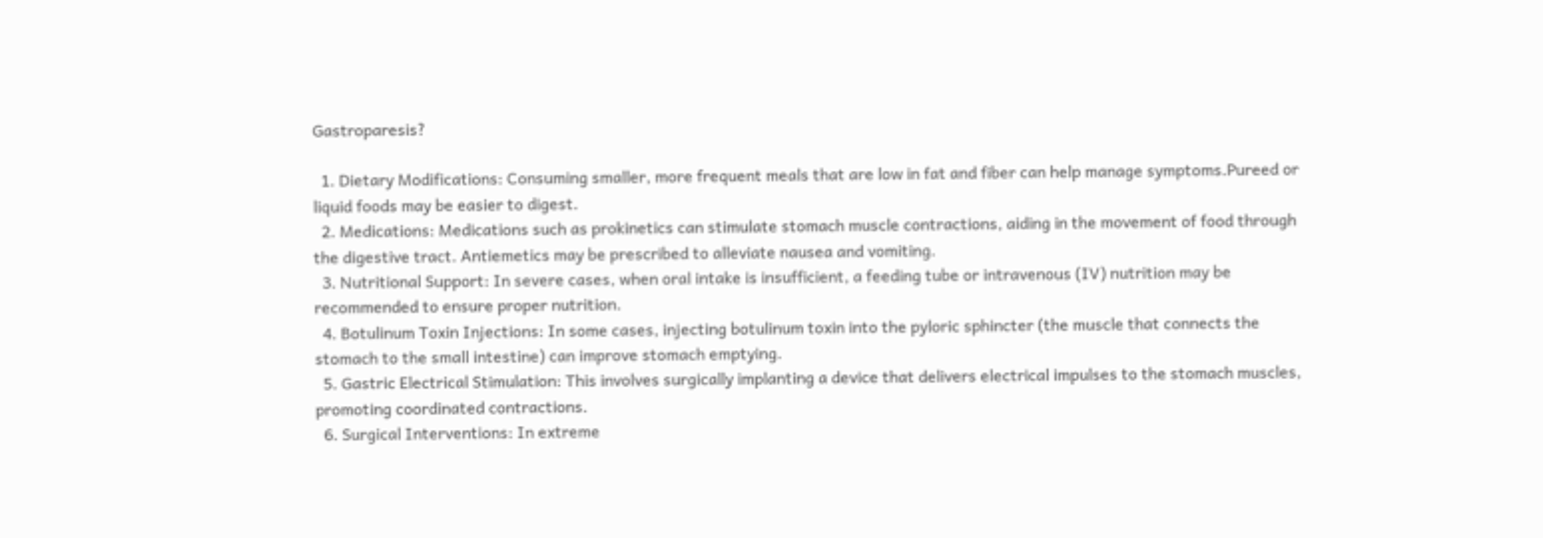Gastroparesis?

  1. Dietary Modifications: Consuming smaller, more frequent meals that are low in fat and fiber can help manage symptoms.Pureed or liquid foods may be easier to digest.
  2. Medications: Medications such as prokinetics can stimulate stomach muscle contractions, aiding in the movement of food through the digestive tract. Antiemetics may be prescribed to alleviate nausea and vomiting.
  3. Nutritional Support: In severe cases, when oral intake is insufficient, a feeding tube or intravenous (IV) nutrition may be recommended to ensure proper nutrition.
  4. Botulinum Toxin Injections: In some cases, injecting botulinum toxin into the pyloric sphincter (the muscle that connects the stomach to the small intestine) can improve stomach emptying.
  5. Gastric Electrical Stimulation: This involves surgically implanting a device that delivers electrical impulses to the stomach muscles, promoting coordinated contractions.
  6. Surgical Interventions: In extreme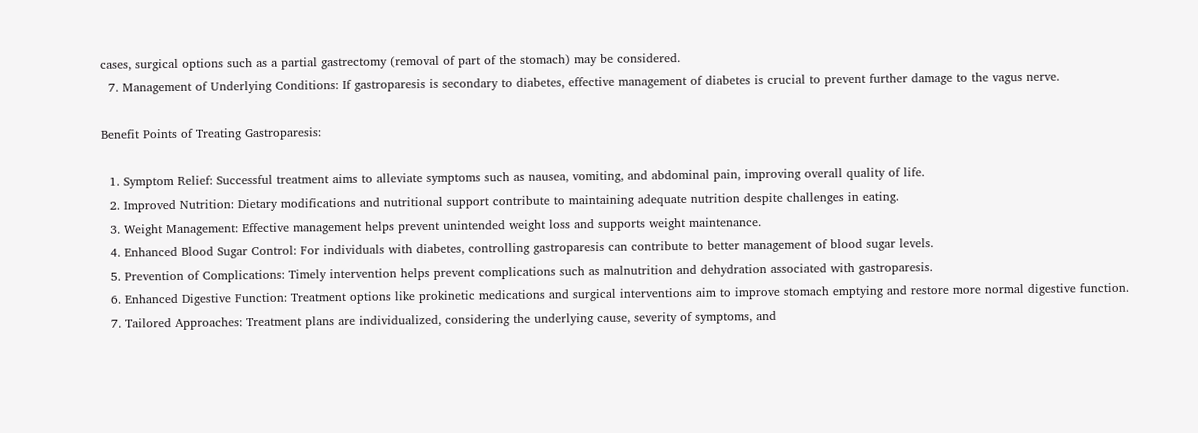cases, surgical options such as a partial gastrectomy (removal of part of the stomach) may be considered.
  7. Management of Underlying Conditions: If gastroparesis is secondary to diabetes, effective management of diabetes is crucial to prevent further damage to the vagus nerve.

Benefit Points of Treating Gastroparesis:

  1. Symptom Relief: Successful treatment aims to alleviate symptoms such as nausea, vomiting, and abdominal pain, improving overall quality of life.
  2. Improved Nutrition: Dietary modifications and nutritional support contribute to maintaining adequate nutrition despite challenges in eating.
  3. Weight Management: Effective management helps prevent unintended weight loss and supports weight maintenance.
  4. Enhanced Blood Sugar Control: For individuals with diabetes, controlling gastroparesis can contribute to better management of blood sugar levels.
  5. Prevention of Complications: Timely intervention helps prevent complications such as malnutrition and dehydration associated with gastroparesis.
  6. Enhanced Digestive Function: Treatment options like prokinetic medications and surgical interventions aim to improve stomach emptying and restore more normal digestive function.
  7. Tailored Approaches: Treatment plans are individualized, considering the underlying cause, severity of symptoms, and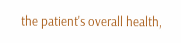the patient's overall health,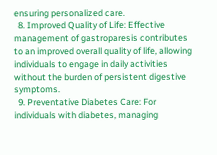ensuring personalized care.
  8. Improved Quality of Life: Effective management of gastroparesis contributes to an improved overall quality of life, allowing individuals to engage in daily activities without the burden of persistent digestive symptoms.
  9. Preventative Diabetes Care: For individuals with diabetes, managing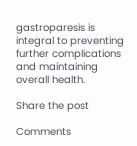gastroparesis is integral to preventing further complications and maintaining overall health.

Share the post

Comments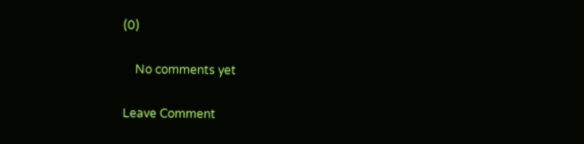(0)

    No comments yet

Leave Comment